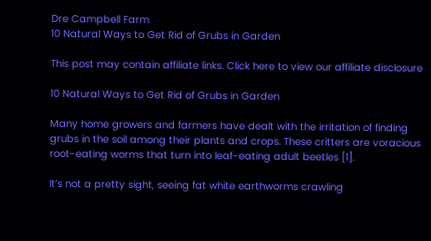Dre Campbell Farm
10 Natural Ways to Get Rid of Grubs in Garden

This post may contain affiliate links. Click here to view our affiliate disclosure

10 Natural Ways to Get Rid of Grubs in Garden

Many home growers and farmers have dealt with the irritation of finding grubs in the soil among their plants and crops. These critters are voracious root-eating worms that turn into leaf-eating adult beetles [1].

It’s not a pretty sight, seeing fat white earthworms crawling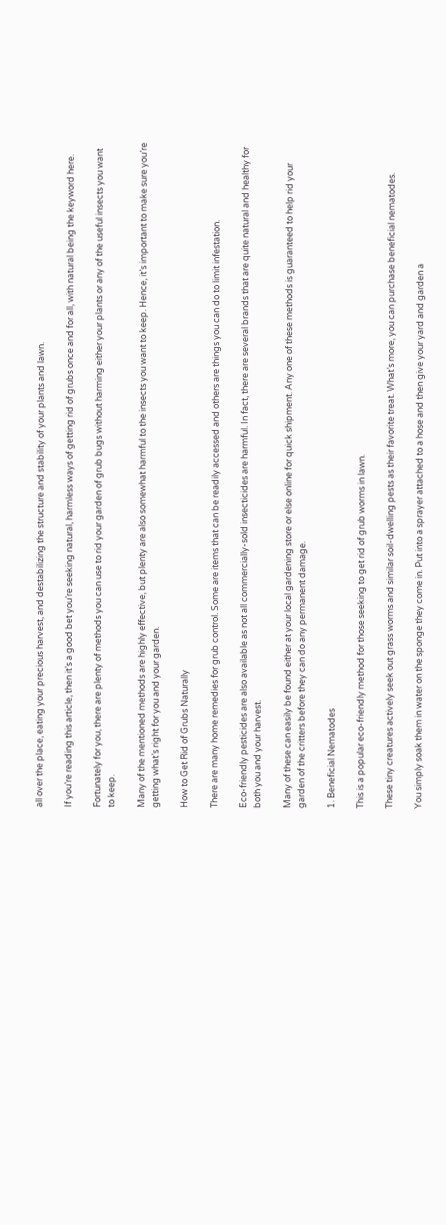all over the place, eating your precious harvest, and destabilizing the structure and stability of your plants and lawn.

If you’re reading this article, then it’s a good bet you’re seeking natural, harmless ways of getting rid of grubs once and for all, with natural being the keyword here.

Fortunately for you, there are plenty of methods you can use to rid your garden of grub bugs without harming either your plants or any of the useful insects you want to keep.

Many of the mentioned methods are highly effective, but plenty are also somewhat harmful to the insects you want to keep. Hence, it’s important to make sure you’re getting what’s right for you and your garden.

How to Get Rid of Grubs Naturally

There are many home remedies for grub control. Some are items that can be readily accessed and others are things you can do to limit infestation.

Eco-friendly pesticides are also available as not all commercially-sold insecticides are harmful. In fact, there are several brands that are quite natural and healthy for both you and your harvest.

Many of these can easily be found either at your local gardening store or else online for quick shipment. Any one of these methods is guaranteed to help rid your garden of the critters before they can do any permanent damage.

1. Beneficial Nematodes

This is a popular eco-friendly method for those seeking to get rid of grub worms in lawn.

These tiny creatures actively seek out grass worms and similar soil-dwelling pests as their favorite treat. What’s more, you can purchase beneficial nematodes.

You simply soak them in water on the sponge they come in. Put into a sprayer attached to a hose and then give your yard and garden a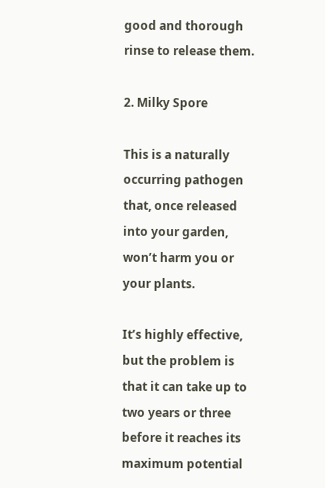good and thorough rinse to release them.

2. Milky Spore

This is a naturally occurring pathogen that, once released into your garden, won’t harm you or your plants.

It’s highly effective, but the problem is that it can take up to two years or three before it reaches its maximum potential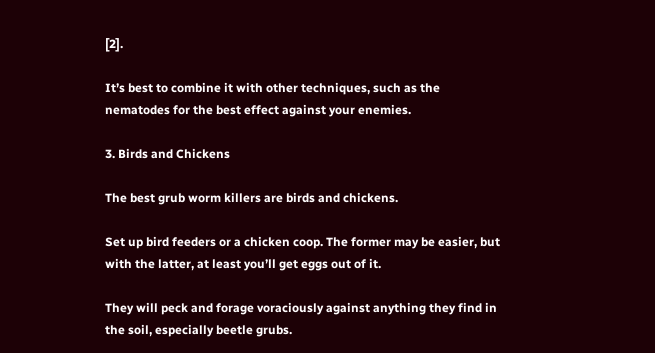[2].

It’s best to combine it with other techniques, such as the nematodes for the best effect against your enemies.

3. Birds and Chickens

The best grub worm killers are birds and chickens.

Set up bird feeders or a chicken coop. The former may be easier, but with the latter, at least you’ll get eggs out of it.

They will peck and forage voraciously against anything they find in the soil, especially beetle grubs.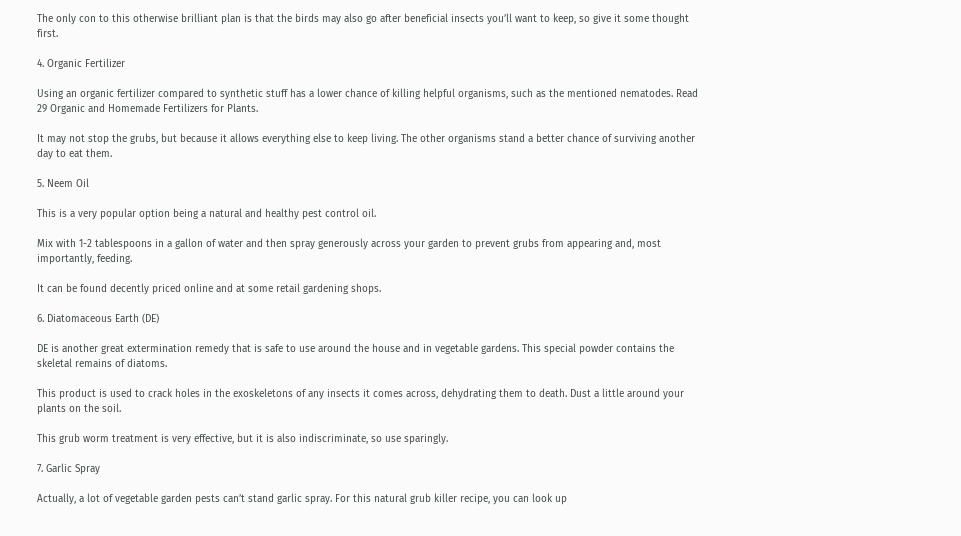The only con to this otherwise brilliant plan is that the birds may also go after beneficial insects you’ll want to keep, so give it some thought first.

4. Organic Fertilizer

Using an organic fertilizer compared to synthetic stuff has a lower chance of killing helpful organisms, such as the mentioned nematodes. Read 29 Organic and Homemade Fertilizers for Plants.

It may not stop the grubs, but because it allows everything else to keep living. The other organisms stand a better chance of surviving another day to eat them.

5. Neem Oil

This is a very popular option being a natural and healthy pest control oil.

Mix with 1-2 tablespoons in a gallon of water and then spray generously across your garden to prevent grubs from appearing and, most importantly, feeding.

It can be found decently priced online and at some retail gardening shops.

6. Diatomaceous Earth (DE)

DE is another great extermination remedy that is safe to use around the house and in vegetable gardens. This special powder contains the skeletal remains of diatoms.

This product is used to crack holes in the exoskeletons of any insects it comes across, dehydrating them to death. Dust a little around your plants on the soil.

This grub worm treatment is very effective, but it is also indiscriminate, so use sparingly.

7. Garlic Spray

Actually, a lot of vegetable garden pests can’t stand garlic spray. For this natural grub killer recipe, you can look up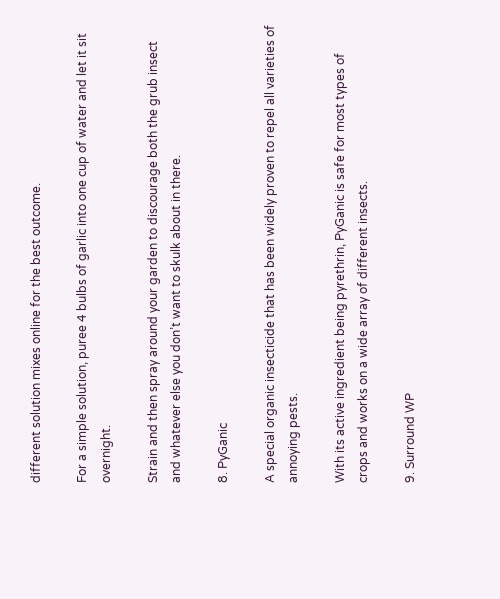different solution mixes online for the best outcome.

For a simple solution, puree 4 bulbs of garlic into one cup of water and let it sit overnight.

Strain and then spray around your garden to discourage both the grub insect and whatever else you don’t want to skulk about in there.

8. PyGanic

A special organic insecticide that has been widely proven to repel all varieties of annoying pests.

With its active ingredient being pyrethrin, PyGanic is safe for most types of crops and works on a wide array of different insects.

9. Surround WP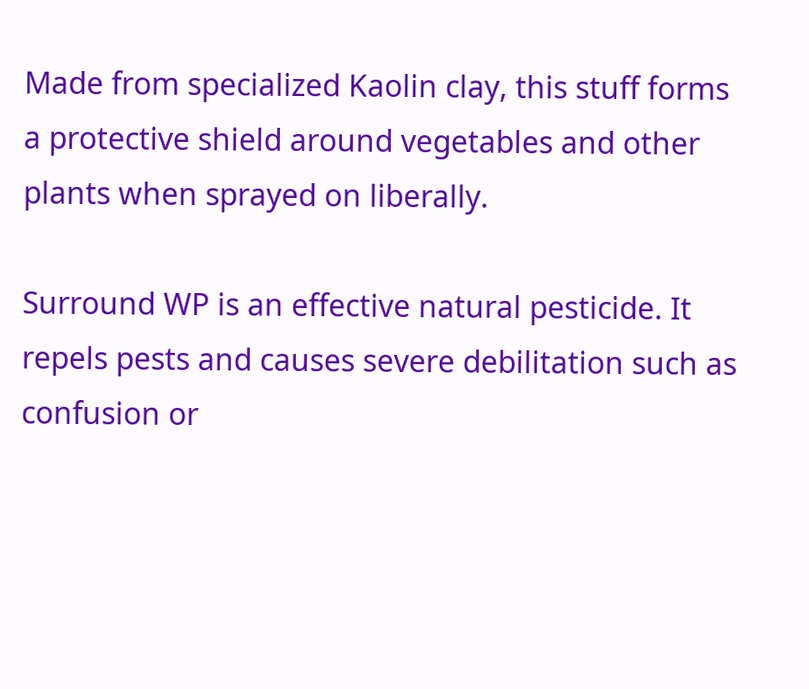Made from specialized Kaolin clay, this stuff forms a protective shield around vegetables and other plants when sprayed on liberally.

Surround WP is an effective natural pesticide. It repels pests and causes severe debilitation such as confusion or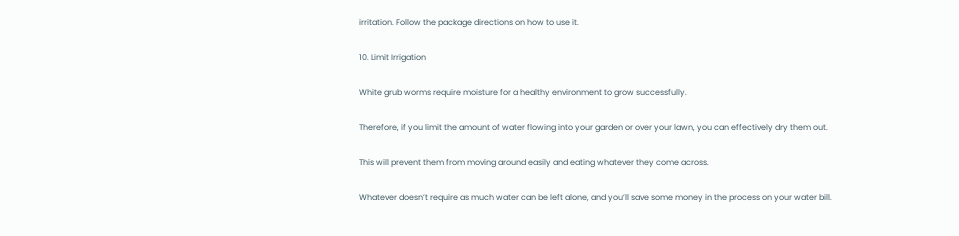irritation. Follow the package directions on how to use it.

10. Limit Irrigation

White grub worms require moisture for a healthy environment to grow successfully.

Therefore, if you limit the amount of water flowing into your garden or over your lawn, you can effectively dry them out.

This will prevent them from moving around easily and eating whatever they come across.

Whatever doesn’t require as much water can be left alone, and you’ll save some money in the process on your water bill.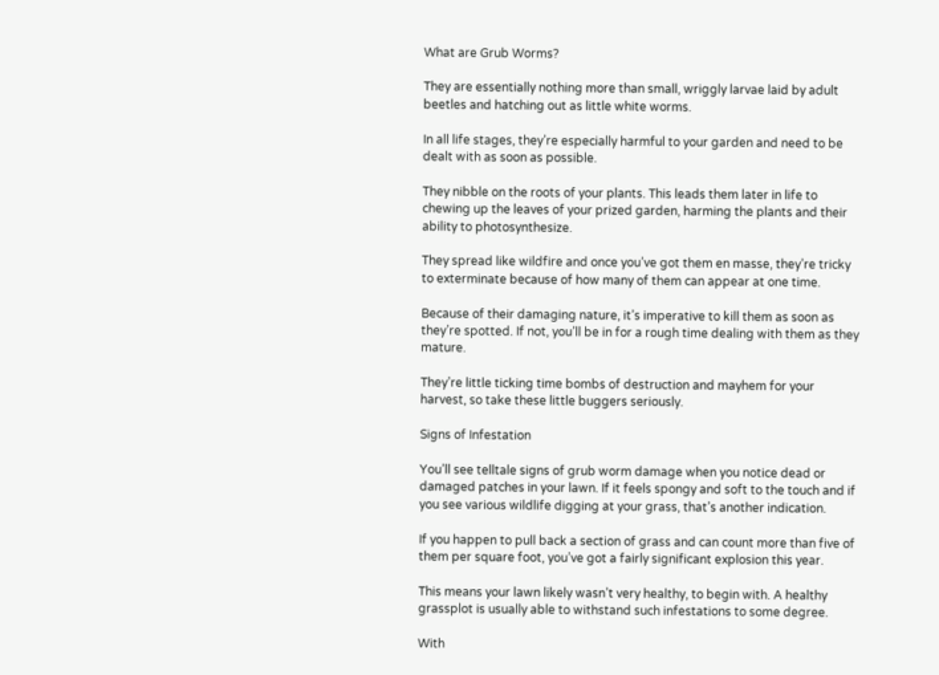What are Grub Worms?

They are essentially nothing more than small, wriggly larvae laid by adult beetles and hatching out as little white worms.

In all life stages, they’re especially harmful to your garden and need to be dealt with as soon as possible.

They nibble on the roots of your plants. This leads them later in life to chewing up the leaves of your prized garden, harming the plants and their ability to photosynthesize.

They spread like wildfire and once you’ve got them en masse, they’re tricky to exterminate because of how many of them can appear at one time.

Because of their damaging nature, it’s imperative to kill them as soon as they’re spotted. If not, you’ll be in for a rough time dealing with them as they mature.

They’re little ticking time bombs of destruction and mayhem for your harvest, so take these little buggers seriously.

Signs of Infestation

You’ll see telltale signs of grub worm damage when you notice dead or damaged patches in your lawn. If it feels spongy and soft to the touch and if you see various wildlife digging at your grass, that’s another indication.

If you happen to pull back a section of grass and can count more than five of them per square foot, you’ve got a fairly significant explosion this year.

This means your lawn likely wasn’t very healthy, to begin with. A healthy grassplot is usually able to withstand such infestations to some degree.

With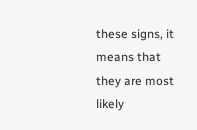these signs, it means that they are most likely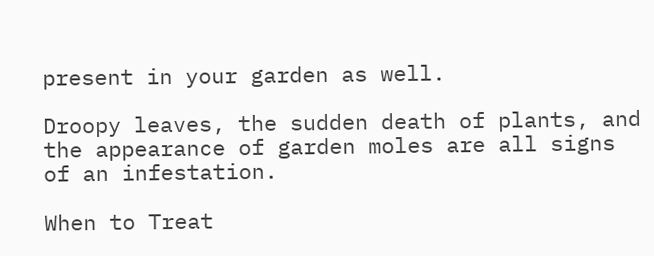present in your garden as well.

Droopy leaves, the sudden death of plants, and the appearance of garden moles are all signs of an infestation.

When to Treat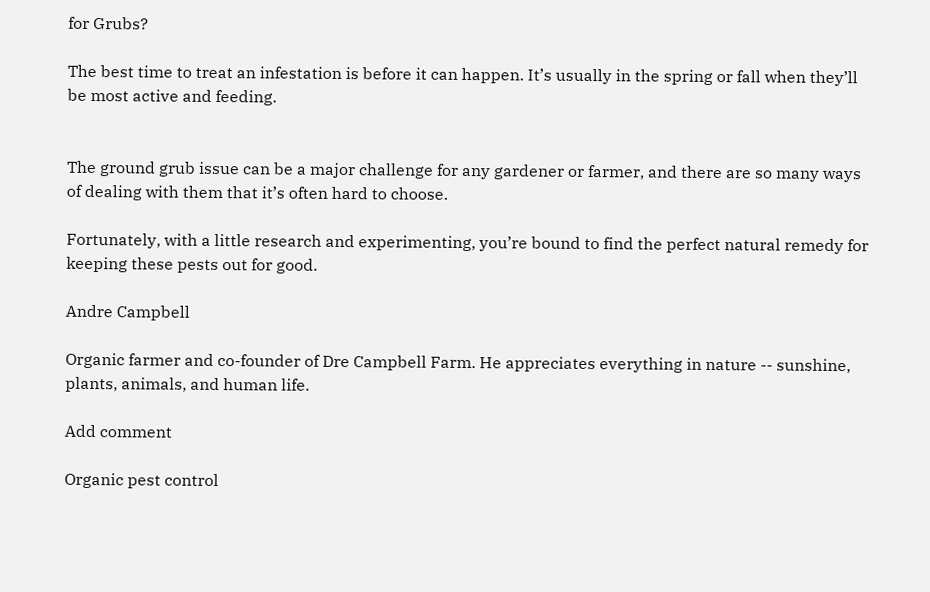for Grubs?

The best time to treat an infestation is before it can happen. It’s usually in the spring or fall when they’ll be most active and feeding.


The ground grub issue can be a major challenge for any gardener or farmer, and there are so many ways of dealing with them that it’s often hard to choose.

Fortunately, with a little research and experimenting, you’re bound to find the perfect natural remedy for keeping these pests out for good.

Andre Campbell

Organic farmer and co-founder of Dre Campbell Farm. He appreciates everything in nature -- sunshine, plants, animals, and human life.

Add comment

Organic pest control